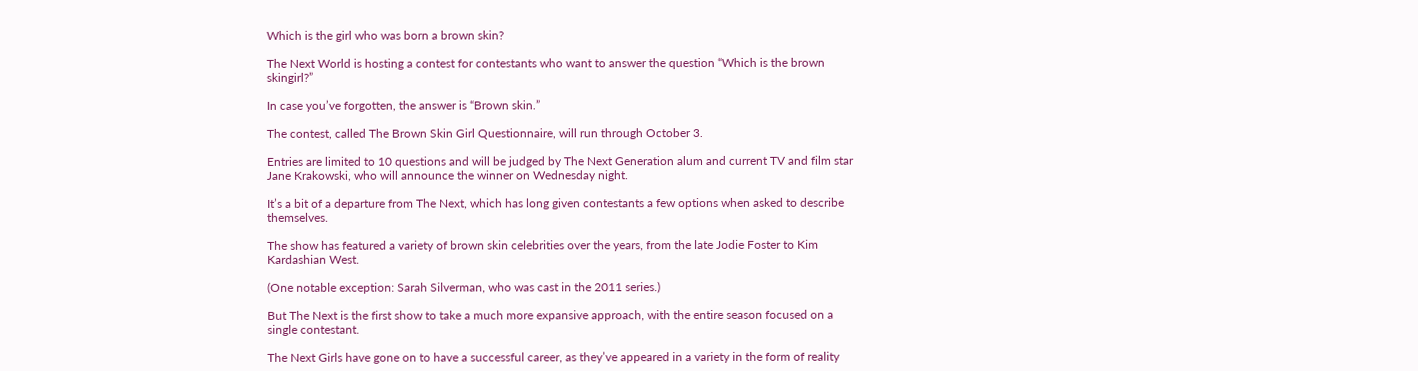Which is the girl who was born a brown skin?

The Next World is hosting a contest for contestants who want to answer the question “Which is the brown skingirl?”

In case you’ve forgotten, the answer is “Brown skin.”

The contest, called The Brown Skin Girl Questionnaire, will run through October 3.

Entries are limited to 10 questions and will be judged by The Next Generation alum and current TV and film star Jane Krakowski, who will announce the winner on Wednesday night.

It’s a bit of a departure from The Next, which has long given contestants a few options when asked to describe themselves.

The show has featured a variety of brown skin celebrities over the years, from the late Jodie Foster to Kim Kardashian West.

(One notable exception: Sarah Silverman, who was cast in the 2011 series.)

But The Next is the first show to take a much more expansive approach, with the entire season focused on a single contestant.

The Next Girls have gone on to have a successful career, as they’ve appeared in a variety in the form of reality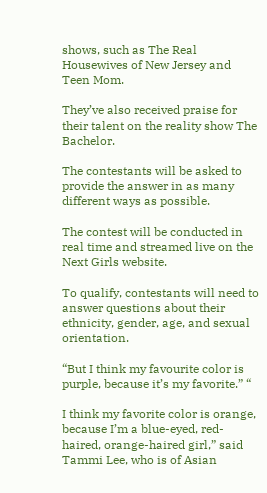shows, such as The Real Housewives of New Jersey and Teen Mom.

They’ve also received praise for their talent on the reality show The Bachelor.

The contestants will be asked to provide the answer in as many different ways as possible.

The contest will be conducted in real time and streamed live on the Next Girls website.

To qualify, contestants will need to answer questions about their ethnicity, gender, age, and sexual orientation.

“But I think my favourite color is purple, because it’s my favorite.” “

I think my favorite color is orange, because I’m a blue-eyed, red-haired, orange-haired girl,” said Tammi Lee, who is of Asian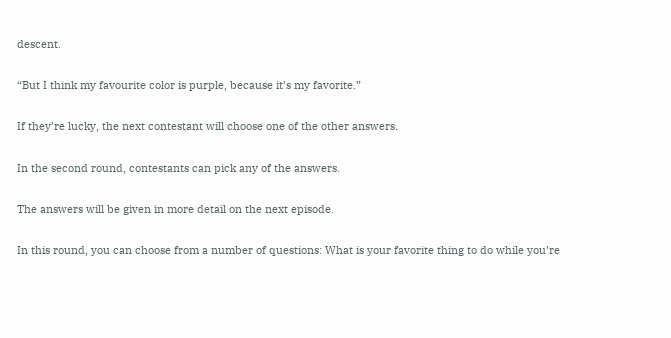descent.

“But I think my favourite color is purple, because it’s my favorite.”

If they’re lucky, the next contestant will choose one of the other answers.

In the second round, contestants can pick any of the answers.

The answers will be given in more detail on the next episode.

In this round, you can choose from a number of questions: What is your favorite thing to do while you’re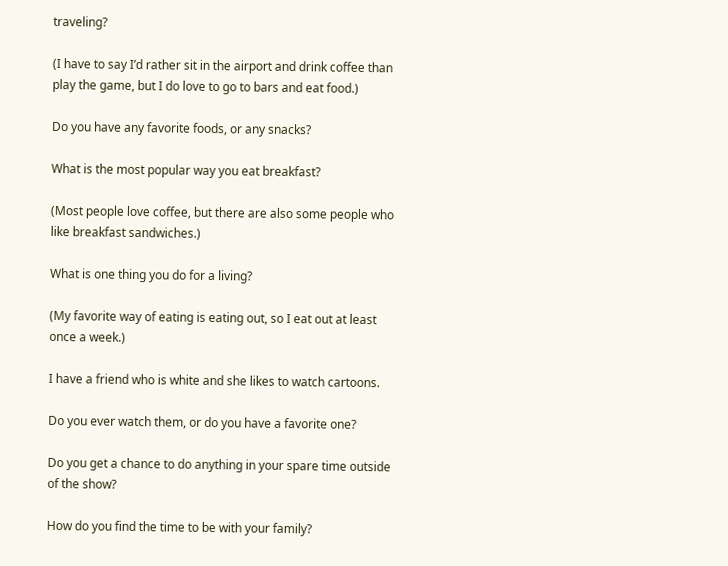traveling?

(I have to say I’d rather sit in the airport and drink coffee than play the game, but I do love to go to bars and eat food.)

Do you have any favorite foods, or any snacks?

What is the most popular way you eat breakfast?

(Most people love coffee, but there are also some people who like breakfast sandwiches.)

What is one thing you do for a living?

(My favorite way of eating is eating out, so I eat out at least once a week.)

I have a friend who is white and she likes to watch cartoons.

Do you ever watch them, or do you have a favorite one?

Do you get a chance to do anything in your spare time outside of the show?

How do you find the time to be with your family?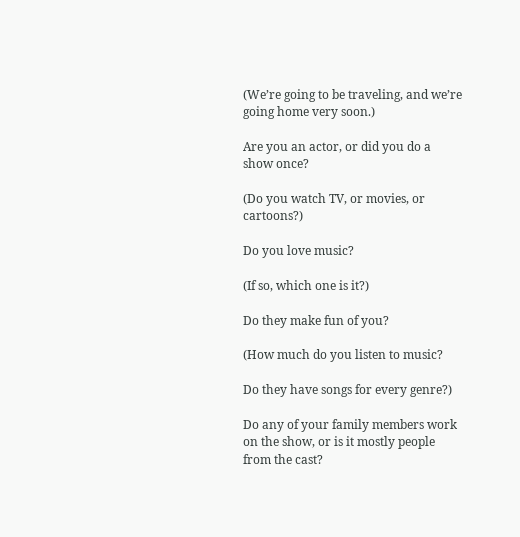(We’re going to be traveling, and we’re going home very soon.)

Are you an actor, or did you do a show once?

(Do you watch TV, or movies, or cartoons?)

Do you love music?

(If so, which one is it?)

Do they make fun of you?

(How much do you listen to music?

Do they have songs for every genre?)

Do any of your family members work on the show, or is it mostly people from the cast?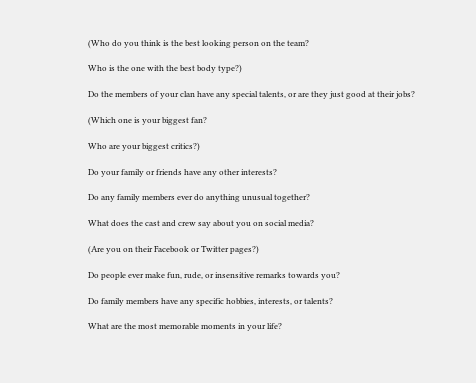(Who do you think is the best looking person on the team?

Who is the one with the best body type?)

Do the members of your clan have any special talents, or are they just good at their jobs?

(Which one is your biggest fan?

Who are your biggest critics?)

Do your family or friends have any other interests?

Do any family members ever do anything unusual together?

What does the cast and crew say about you on social media?

(Are you on their Facebook or Twitter pages?)

Do people ever make fun, rude, or insensitive remarks towards you?

Do family members have any specific hobbies, interests, or talents?

What are the most memorable moments in your life?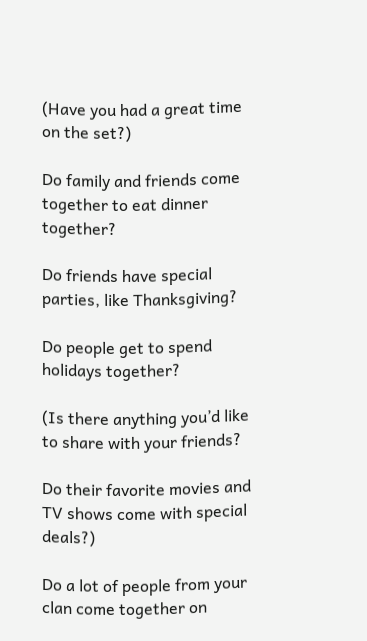(Have you had a great time on the set?)

Do family and friends come together to eat dinner together?

Do friends have special parties, like Thanksgiving?

Do people get to spend holidays together?

(Is there anything you’d like to share with your friends?

Do their favorite movies and TV shows come with special deals?)

Do a lot of people from your clan come together on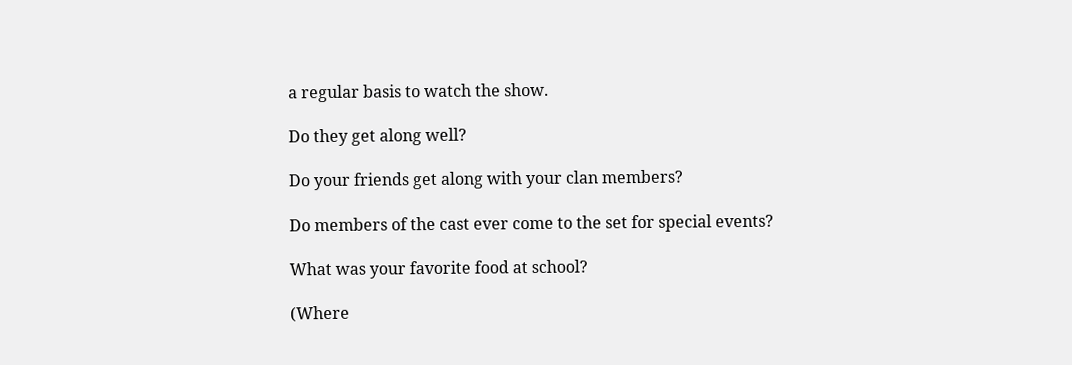a regular basis to watch the show.

Do they get along well?

Do your friends get along with your clan members?

Do members of the cast ever come to the set for special events?

What was your favorite food at school?

(Where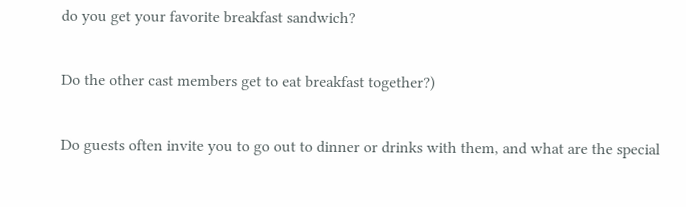do you get your favorite breakfast sandwich?

Do the other cast members get to eat breakfast together?)

Do guests often invite you to go out to dinner or drinks with them, and what are the special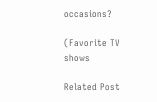occasions?

(Favorite TV shows

Related Post